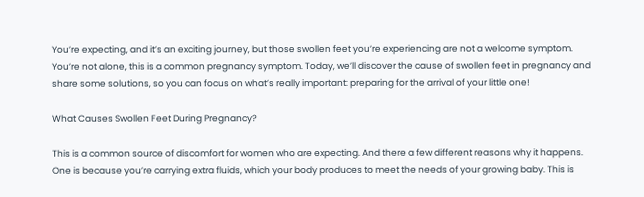You’re expecting, and it’s an exciting journey, but those swollen feet you’re experiencing are not a welcome symptom. You’re not alone, this is a common pregnancy symptom. Today, we’ll discover the cause of swollen feet in pregnancy and share some solutions, so you can focus on what’s really important: preparing for the arrival of your little one!

What Causes Swollen Feet During Pregnancy?

This is a common source of discomfort for women who are expecting. And there a few different reasons why it happens. One is because you’re carrying extra fluids, which your body produces to meet the needs of your growing baby. This is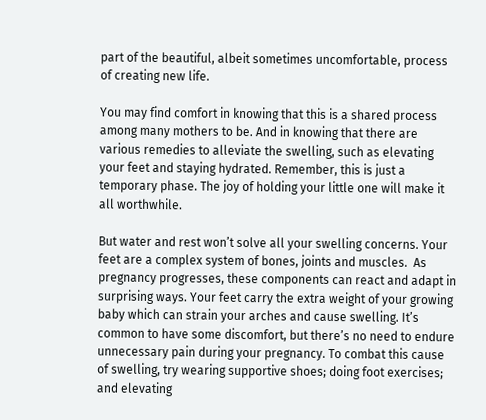part of the beautiful, albeit sometimes uncomfortable, process of creating new life.

You may find comfort in knowing that this is a shared process among many mothers to be. And in knowing that there are various remedies to alleviate the swelling, such as elevating your feet and staying hydrated. Remember, this is just a temporary phase. The joy of holding your little one will make it all worthwhile.

But water and rest won’t solve all your swelling concerns. Your feet are a complex system of bones, joints and muscles.  As pregnancy progresses, these components can react and adapt in surprising ways. Your feet carry the extra weight of your growing baby which can strain your arches and cause swelling. It’s common to have some discomfort, but there’s no need to endure unnecessary pain during your pregnancy. To combat this cause of swelling, try wearing supportive shoes; doing foot exercises; and elevating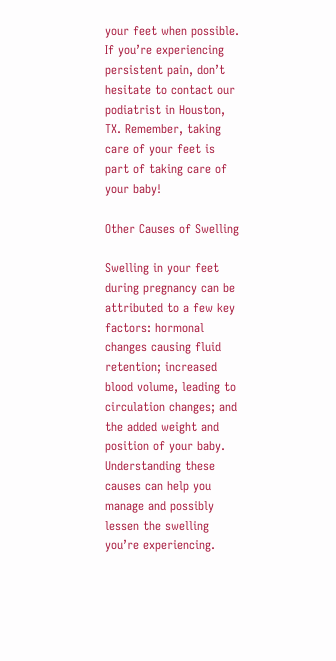your feet when possible. If you’re experiencing persistent pain, don’t hesitate to contact our podiatrist in Houston, TX. Remember, taking care of your feet is part of taking care of your baby!

Other Causes of Swelling

Swelling in your feet during pregnancy can be attributed to a few key factors: hormonal changes causing fluid retention; increased blood volume, leading to circulation changes; and the added weight and position of your baby. Understanding these causes can help you manage and possibly lessen the swelling you’re experiencing.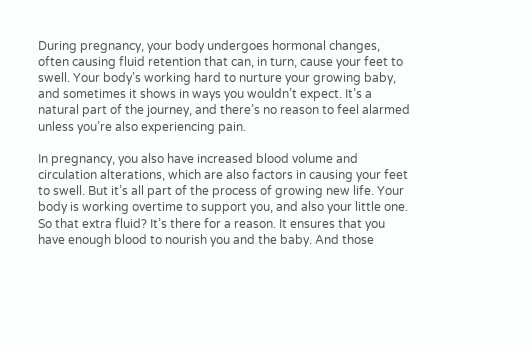During pregnancy, your body undergoes hormonal changes, often causing fluid retention that can, in turn, cause your feet to swell. Your body’s working hard to nurture your growing baby, and sometimes it shows in ways you wouldn’t expect. It’s a natural part of the journey, and there’s no reason to feel alarmed unless you’re also experiencing pain.

In pregnancy, you also have increased blood volume and circulation alterations, which are also factors in causing your feet to swell. But it’s all part of the process of growing new life. Your body is working overtime to support you, and also your little one. So that extra fluid? It’s there for a reason. It ensures that you have enough blood to nourish you and the baby. And those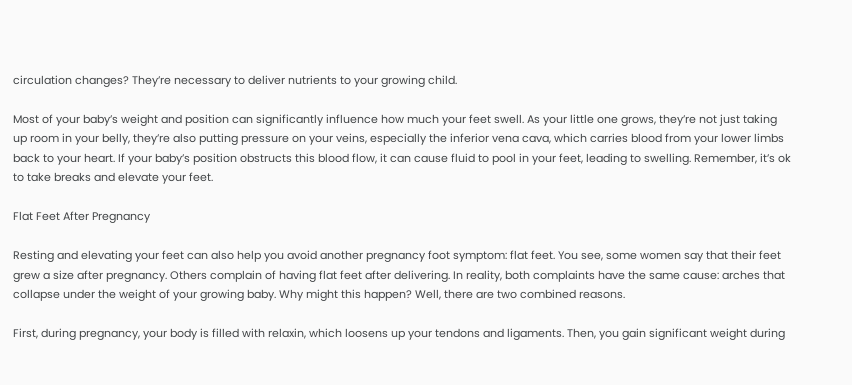circulation changes? They’re necessary to deliver nutrients to your growing child.

Most of your baby’s weight and position can significantly influence how much your feet swell. As your little one grows, they’re not just taking up room in your belly, they’re also putting pressure on your veins, especially the inferior vena cava, which carries blood from your lower limbs back to your heart. If your baby’s position obstructs this blood flow, it can cause fluid to pool in your feet, leading to swelling. Remember, it’s ok to take breaks and elevate your feet.

Flat Feet After Pregnancy

Resting and elevating your feet can also help you avoid another pregnancy foot symptom: flat feet. You see, some women say that their feet grew a size after pregnancy. Others complain of having flat feet after delivering. In reality, both complaints have the same cause: arches that collapse under the weight of your growing baby. Why might this happen? Well, there are two combined reasons.

First, during pregnancy, your body is filled with relaxin, which loosens up your tendons and ligaments. Then, you gain significant weight during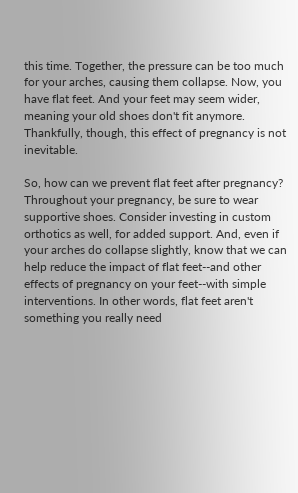this time. Together, the pressure can be too much for your arches, causing them collapse. Now, you have flat feet. And your feet may seem wider, meaning your old shoes don't fit anymore. Thankfully, though, this effect of pregnancy is not inevitable.

So, how can we prevent flat feet after pregnancy? Throughout your pregnancy, be sure to wear supportive shoes. Consider investing in custom orthotics as well, for added support. And, even if your arches do collapse slightly, know that we can help reduce the impact of flat feet--and other effects of pregnancy on your feet--with simple interventions. In other words, flat feet aren't something you really need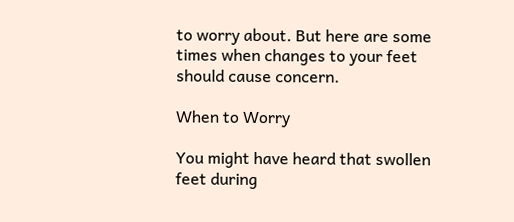to worry about. But here are some times when changes to your feet should cause concern.

When to Worry

You might have heard that swollen feet during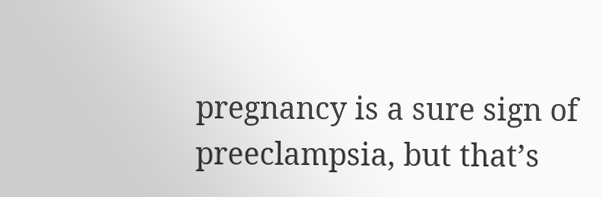pregnancy is a sure sign of preeclampsia, but that’s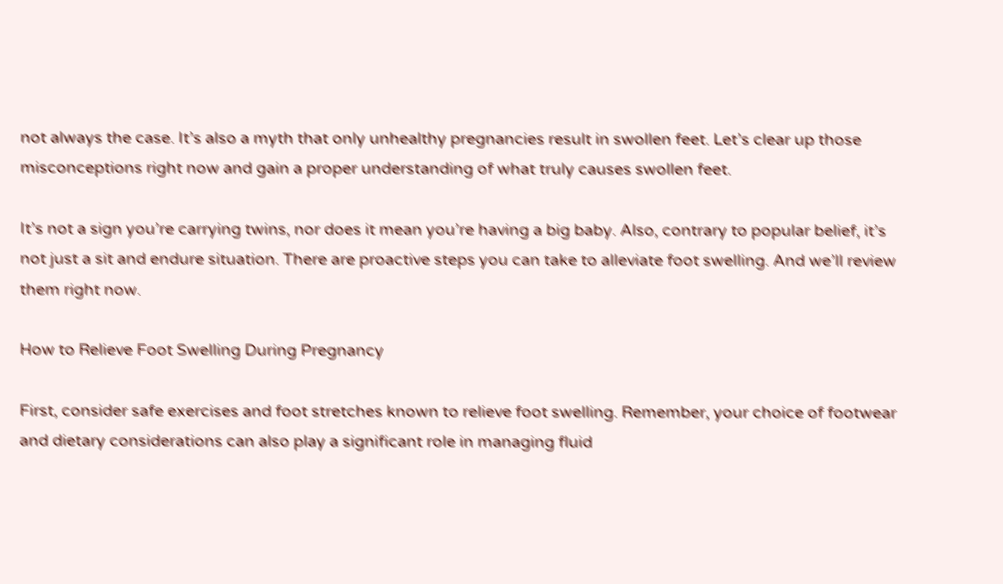not always the case. It’s also a myth that only unhealthy pregnancies result in swollen feet. Let’s clear up those misconceptions right now and gain a proper understanding of what truly causes swollen feet.

It’s not a sign you’re carrying twins, nor does it mean you’re having a big baby. Also, contrary to popular belief, it’s not just a sit and endure situation. There are proactive steps you can take to alleviate foot swelling. And we’ll review them right now.

How to Relieve Foot Swelling During Pregnancy

First, consider safe exercises and foot stretches known to relieve foot swelling. Remember, your choice of footwear and dietary considerations can also play a significant role in managing fluid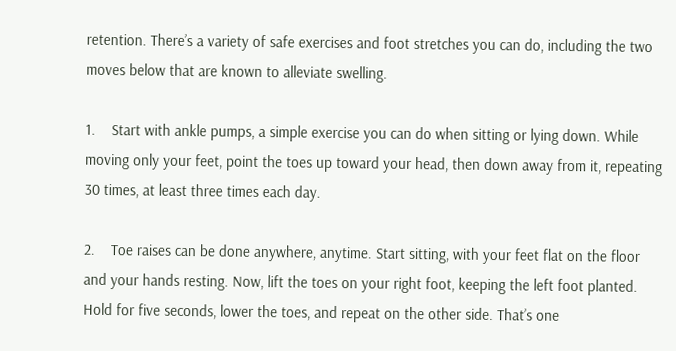retention. There’s a variety of safe exercises and foot stretches you can do, including the two moves below that are known to alleviate swelling.

1.    Start with ankle pumps, a simple exercise you can do when sitting or lying down. While moving only your feet, point the toes up toward your head, then down away from it, repeating 30 times, at least three times each day.

2.    Toe raises can be done anywhere, anytime. Start sitting, with your feet flat on the floor and your hands resting. Now, lift the toes on your right foot, keeping the left foot planted. Hold for five seconds, lower the toes, and repeat on the other side. That’s one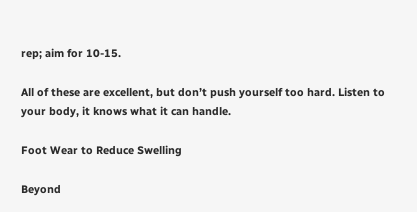rep; aim for 10-15.

All of these are excellent, but don’t push yourself too hard. Listen to your body, it knows what it can handle.

Foot Wear to Reduce Swelling

Beyond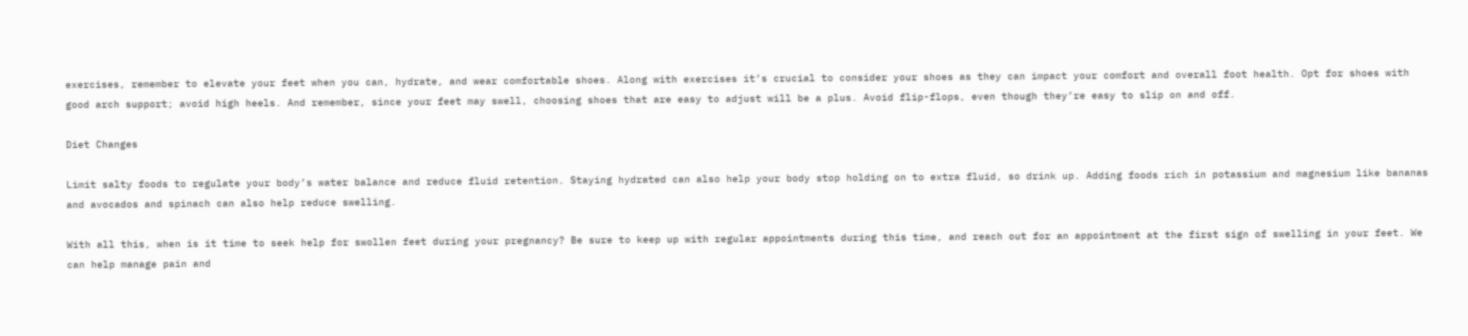exercises, remember to elevate your feet when you can, hydrate, and wear comfortable shoes. Along with exercises it’s crucial to consider your shoes as they can impact your comfort and overall foot health. Opt for shoes with good arch support; avoid high heels. And remember, since your feet may swell, choosing shoes that are easy to adjust will be a plus. Avoid flip-flops, even though they’re easy to slip on and off.

Diet Changes

Limit salty foods to regulate your body’s water balance and reduce fluid retention. Staying hydrated can also help your body stop holding on to extra fluid, so drink up. Adding foods rich in potassium and magnesium like bananas and avocados and spinach can also help reduce swelling.

With all this, when is it time to seek help for swollen feet during your pregnancy? Be sure to keep up with regular appointments during this time, and reach out for an appointment at the first sign of swelling in your feet. We can help manage pain and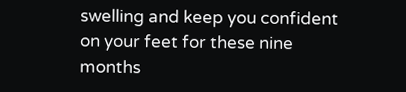swelling and keep you confident on your feet for these nine months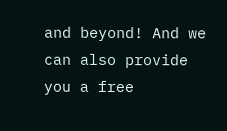and beyond! And we can also provide you a free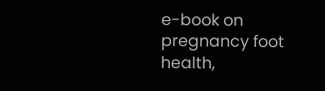e-book on pregnancy foot health,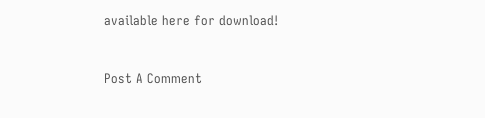available here for download!


Post A Comment